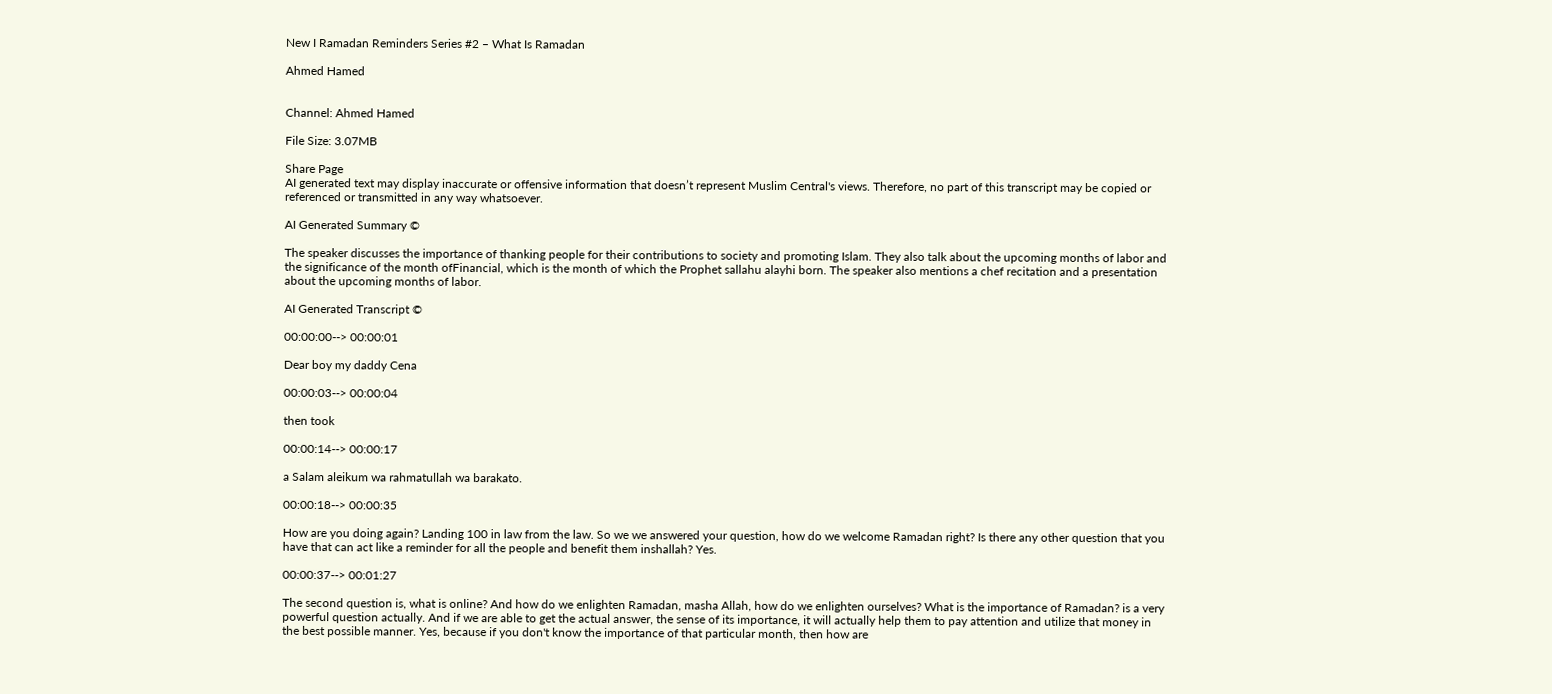New I Ramadan Reminders Series #2 – What Is Ramadan

Ahmed Hamed


Channel: Ahmed Hamed

File Size: 3.07MB

Share Page
AI generated text may display inaccurate or offensive information that doesn’t represent Muslim Central's views. Therefore, no part of this transcript may be copied or referenced or transmitted in any way whatsoever.

AI Generated Summary ©

The speaker discusses the importance of thanking people for their contributions to society and promoting Islam. They also talk about the upcoming months of labor and the significance of the month ofFinancial, which is the month of which the Prophet sallahu alayhi born. The speaker also mentions a chef recitation and a presentation about the upcoming months of labor.

AI Generated Transcript ©

00:00:00--> 00:00:01

Dear boy my daddy Cena

00:00:03--> 00:00:04

then took

00:00:14--> 00:00:17

a Salam aleikum wa rahmatullah wa barakato.

00:00:18--> 00:00:35

How are you doing again? Landing 100 in law from the law. So we we answered your question, how do we welcome Ramadan right? Is there any other question that you have that can act like a reminder for all the people and benefit them inshallah? Yes.

00:00:37--> 00:01:27

The second question is, what is online? And how do we enlighten Ramadan, masha Allah, how do we enlighten ourselves? What is the importance of Ramadan? is a very powerful question actually. And if we are able to get the actual answer, the sense of its importance, it will actually help them to pay attention and utilize that money in the best possible manner. Yes, because if you don't know the importance of that particular month, then how are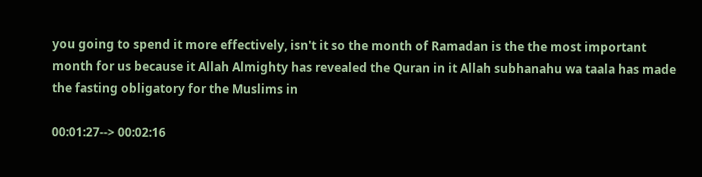you going to spend it more effectively, isn't it so the month of Ramadan is the the most important month for us because it Allah Almighty has revealed the Quran in it Allah subhanahu wa taala has made the fasting obligatory for the Muslims in

00:01:27--> 00:02:16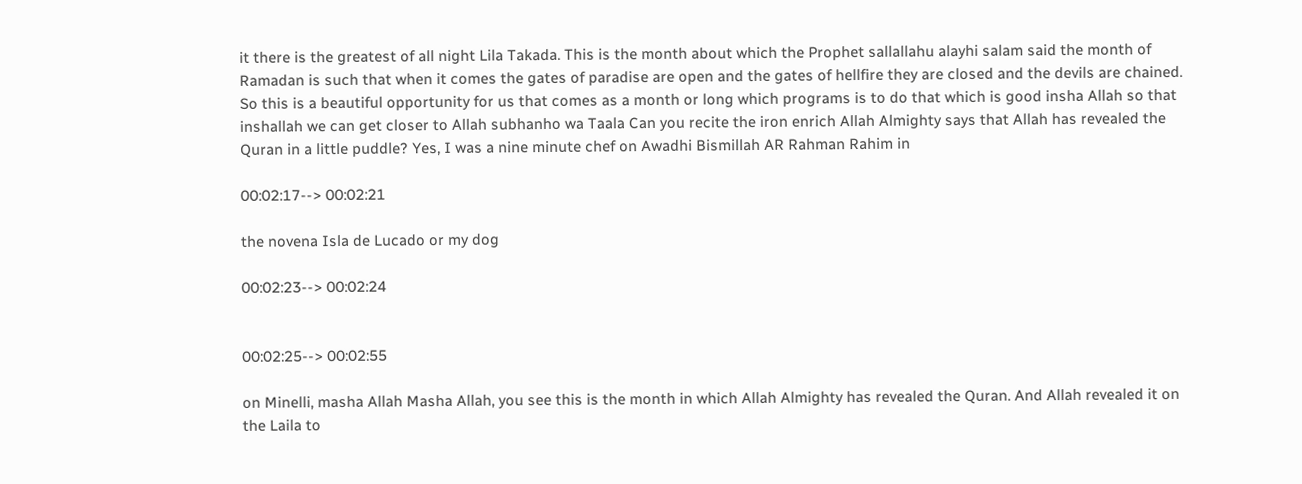it there is the greatest of all night Lila Takada. This is the month about which the Prophet sallallahu alayhi salam said the month of Ramadan is such that when it comes the gates of paradise are open and the gates of hellfire they are closed and the devils are chained. So this is a beautiful opportunity for us that comes as a month or long which programs is to do that which is good insha Allah so that inshallah we can get closer to Allah subhanho wa Taala Can you recite the iron enrich Allah Almighty says that Allah has revealed the Quran in a little puddle? Yes, I was a nine minute chef on Awadhi Bismillah AR Rahman Rahim in

00:02:17--> 00:02:21

the novena Isla de Lucado or my dog

00:02:23--> 00:02:24


00:02:25--> 00:02:55

on Minelli, masha Allah Masha Allah, you see this is the month in which Allah Almighty has revealed the Quran. And Allah revealed it on the Laila to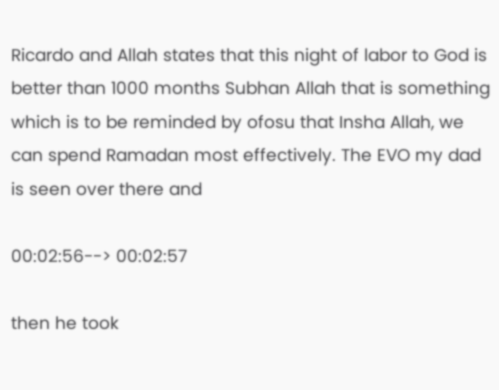Ricardo and Allah states that this night of labor to God is better than 1000 months Subhan Allah that is something which is to be reminded by ofosu that Insha Allah, we can spend Ramadan most effectively. The EVO my dad is seen over there and

00:02:56--> 00:02:57

then he took